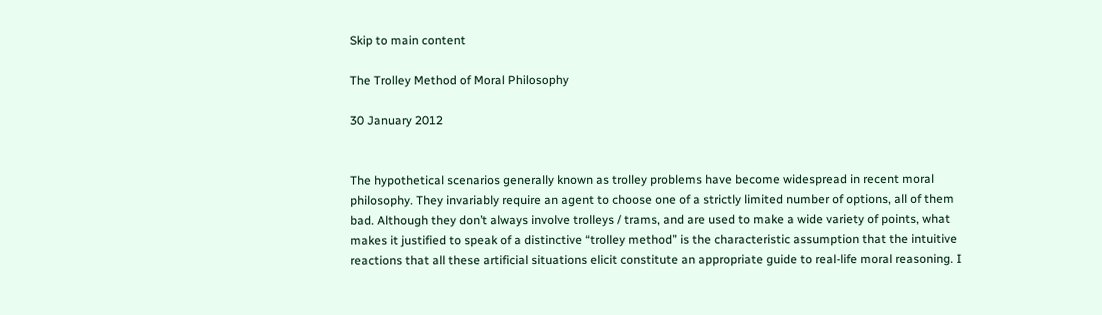Skip to main content

The Trolley Method of Moral Philosophy

30 January 2012


The hypothetical scenarios generally known as trolley problems have become widespread in recent moral philosophy. They invariably require an agent to choose one of a strictly limited number of options, all of them bad. Although they don’t always involve trolleys / trams, and are used to make a wide variety of points, what makes it justified to speak of a distinctive “trolley method” is the characteristic assumption that the intuitive reactions that all these artificial situations elicit constitute an appropriate guide to real-life moral reasoning. I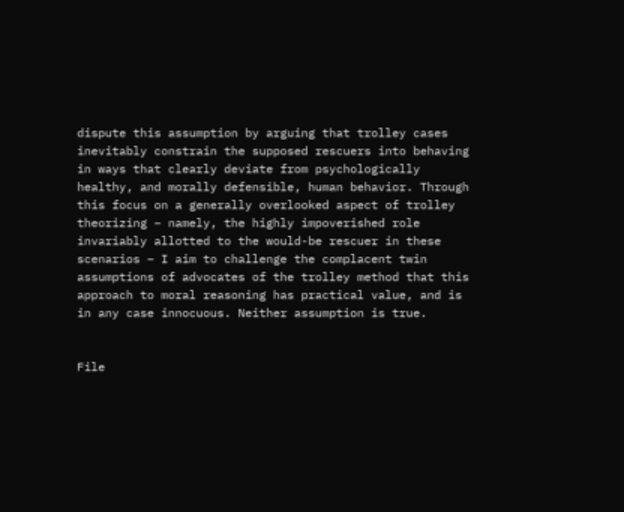dispute this assumption by arguing that trolley cases inevitably constrain the supposed rescuers into behaving in ways that clearly deviate from psychologically healthy, and morally defensible, human behavior. Through this focus on a generally overlooked aspect of trolley theorizing – namely, the highly impoverished role invariably allotted to the would-be rescuer in these scenarios – I aim to challenge the complacent twin assumptions of advocates of the trolley method that this approach to moral reasoning has practical value, and is in any case innocuous. Neither assumption is true.


File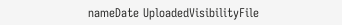nameDate UploadedVisibilityFile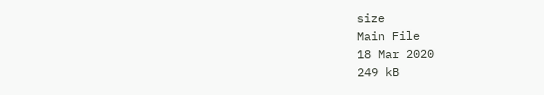size
Main File
18 Mar 2020
249 kB